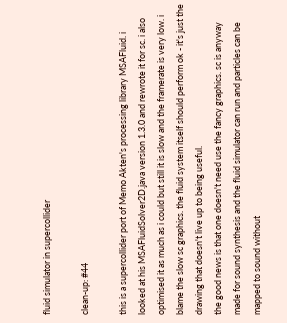fluid simulator in supercollider

clean-up: #44

this is a supercollider port of Memo Akten's processing library MSAFluid. i looked at his MSAFluidSolver2D.java version 1.3.0 and rewrote it for sc. i also optimised it as much as i could but still it is slow and the framerate is very low. i blame the slow sc graphics. the fluid system itself should perform ok - it's just the drawing that doesn't live up to being useful.
the good news is that one doesn't need use the fancy graphics. sc is anyway made for sound synthesis and the fluid simulator can run and particles can be mapped to sound without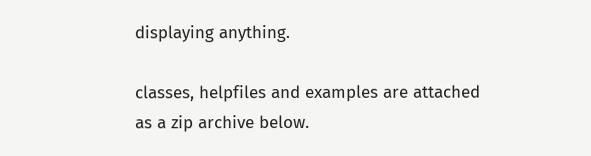displaying anything.

classes, helpfiles and examples are attached as a zip archive below.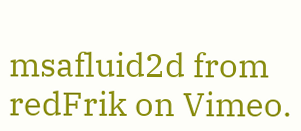msafluid2d from redFrik on Vimeo.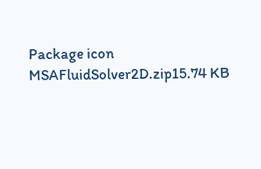Package icon MSAFluidSolver2D.zip15.74 KB